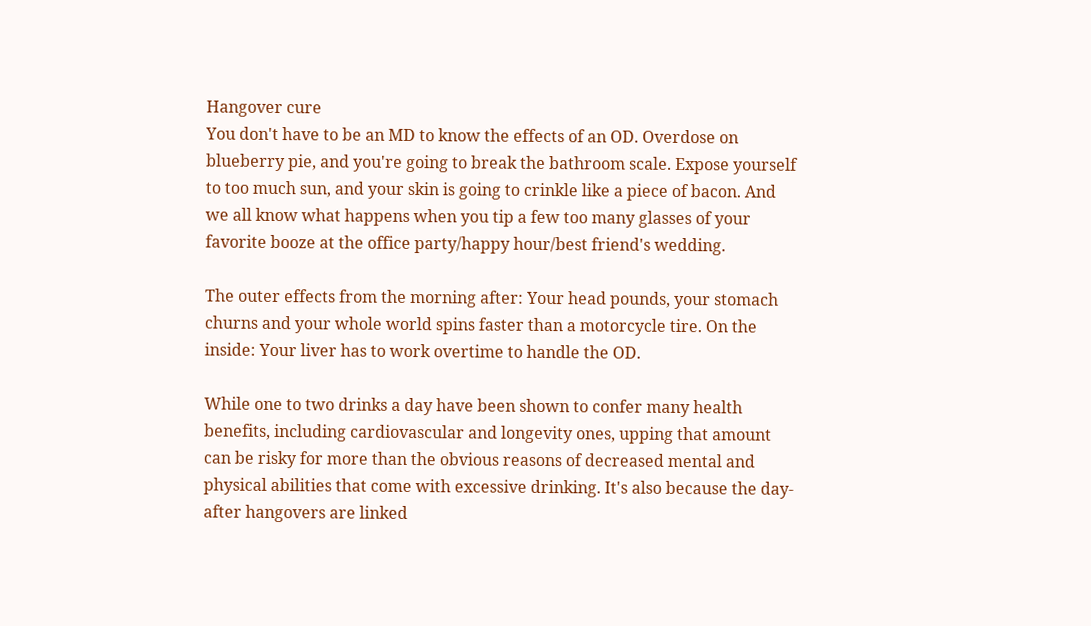Hangover cure
You don't have to be an MD to know the effects of an OD. Overdose on blueberry pie, and you're going to break the bathroom scale. Expose yourself to too much sun, and your skin is going to crinkle like a piece of bacon. And we all know what happens when you tip a few too many glasses of your favorite booze at the office party/happy hour/best friend's wedding.

The outer effects from the morning after: Your head pounds, your stomach churns and your whole world spins faster than a motorcycle tire. On the inside: Your liver has to work overtime to handle the OD.

While one to two drinks a day have been shown to confer many health benefits, including cardiovascular and longevity ones, upping that amount can be risky for more than the obvious reasons of decreased mental and physical abilities that come with excessive drinking. It's also because the day-after hangovers are linked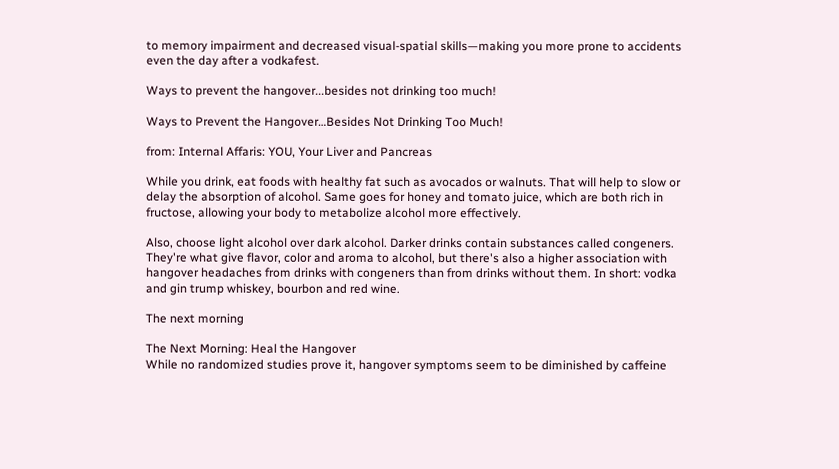to memory impairment and decreased visual-spatial skills—making you more prone to accidents even the day after a vodkafest.

Ways to prevent the hangover...besides not drinking too much!

Ways to Prevent the Hangover…Besides Not Drinking Too Much!

from: Internal Affaris: YOU, Your Liver and Pancreas

While you drink, eat foods with healthy fat such as avocados or walnuts. That will help to slow or delay the absorption of alcohol. Same goes for honey and tomato juice, which are both rich in fructose, allowing your body to metabolize alcohol more effectively.

Also, choose light alcohol over dark alcohol. Darker drinks contain substances called congeners. They're what give flavor, color and aroma to alcohol, but there's also a higher association with hangover headaches from drinks with congeners than from drinks without them. In short: vodka and gin trump whiskey, bourbon and red wine.

The next morning

The Next Morning: Heal the Hangover
While no randomized studies prove it, hangover symptoms seem to be diminished by caffeine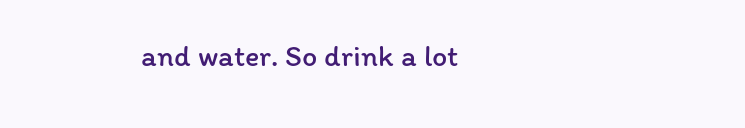and water. So drink a lot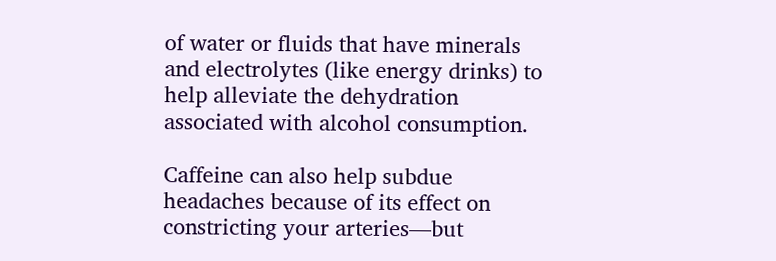of water or fluids that have minerals and electrolytes (like energy drinks) to help alleviate the dehydration associated with alcohol consumption.

Caffeine can also help subdue headaches because of its effect on constricting your arteries—but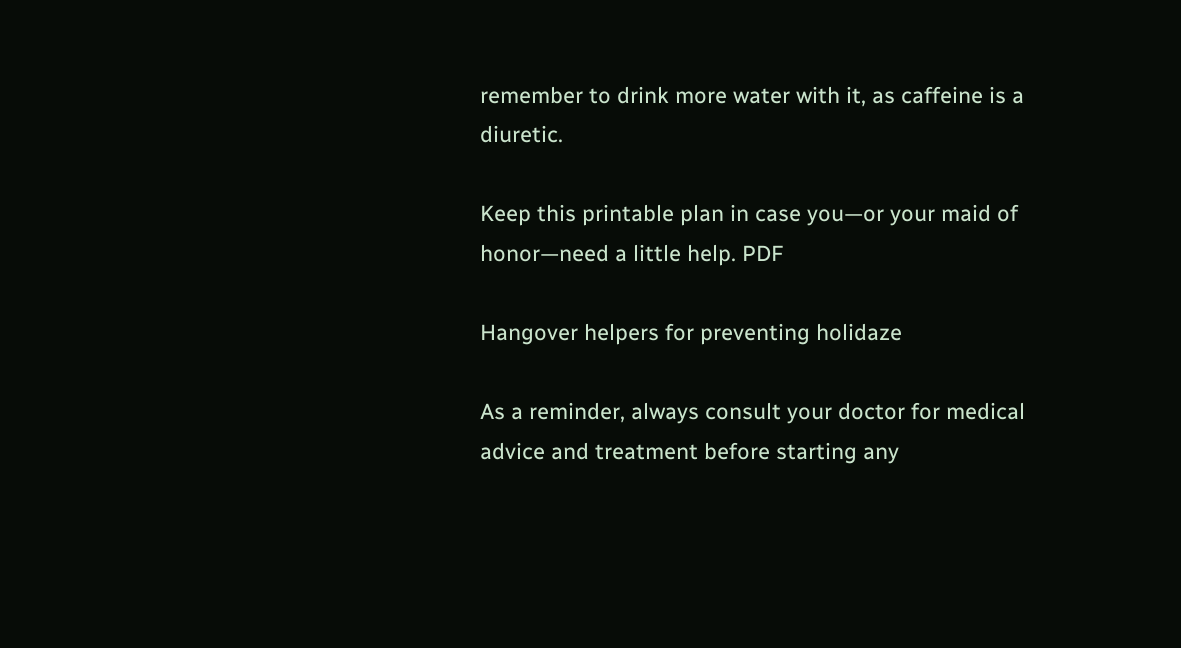remember to drink more water with it, as caffeine is a diuretic.

Keep this printable plan in case you—or your maid of honor—need a little help. PDF

Hangover helpers for preventing holidaze

As a reminder, always consult your doctor for medical advice and treatment before starting any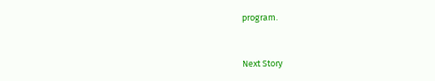program.


Next Story